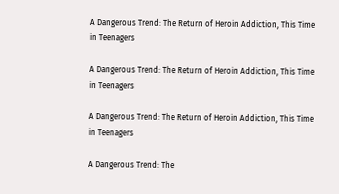A Dangerous Trend: The Return of Heroin Addiction, This Time in Teenagers

A Dangerous Trend: The Return of Heroin Addiction, This Time in Teenagers

A Dangerous Trend: The Return of Heroin Addiction, This Time in Teenagers

A Dangerous Trend: The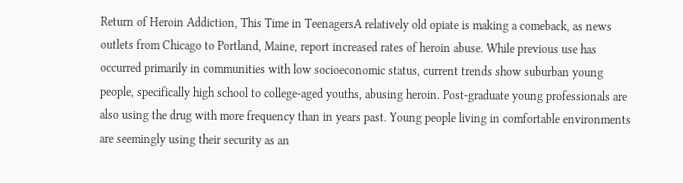Return of Heroin Addiction, This Time in TeenagersA relatively old opiate is making a comeback, as news outlets from Chicago to Portland, Maine, report increased rates of heroin abuse. While previous use has occurred primarily in communities with low socioeconomic status, current trends show suburban young people, specifically high school to college-aged youths, abusing heroin. Post-graduate young professionals are also using the drug with more frequency than in years past. Young people living in comfortable environments are seemingly using their security as an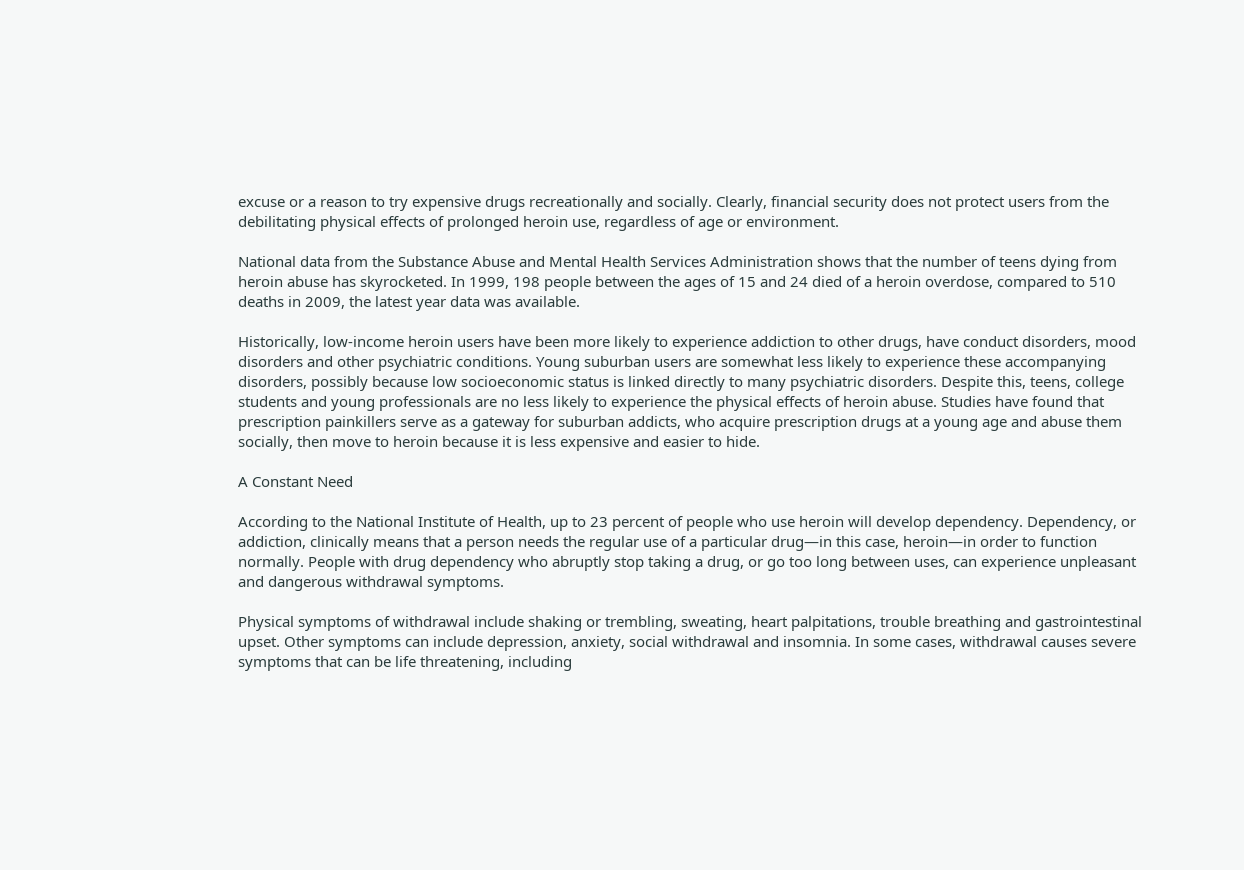excuse or a reason to try expensive drugs recreationally and socially. Clearly, financial security does not protect users from the debilitating physical effects of prolonged heroin use, regardless of age or environment.

National data from the Substance Abuse and Mental Health Services Administration shows that the number of teens dying from heroin abuse has skyrocketed. In 1999, 198 people between the ages of 15 and 24 died of a heroin overdose, compared to 510 deaths in 2009, the latest year data was available.

Historically, low-income heroin users have been more likely to experience addiction to other drugs, have conduct disorders, mood disorders and other psychiatric conditions. Young suburban users are somewhat less likely to experience these accompanying disorders, possibly because low socioeconomic status is linked directly to many psychiatric disorders. Despite this, teens, college students and young professionals are no less likely to experience the physical effects of heroin abuse. Studies have found that prescription painkillers serve as a gateway for suburban addicts, who acquire prescription drugs at a young age and abuse them socially, then move to heroin because it is less expensive and easier to hide.

A Constant Need

According to the National Institute of Health, up to 23 percent of people who use heroin will develop dependency. Dependency, or addiction, clinically means that a person needs the regular use of a particular drug—in this case, heroin—in order to function normally. People with drug dependency who abruptly stop taking a drug, or go too long between uses, can experience unpleasant and dangerous withdrawal symptoms.

Physical symptoms of withdrawal include shaking or trembling, sweating, heart palpitations, trouble breathing and gastrointestinal upset. Other symptoms can include depression, anxiety, social withdrawal and insomnia. In some cases, withdrawal causes severe symptoms that can be life threatening, including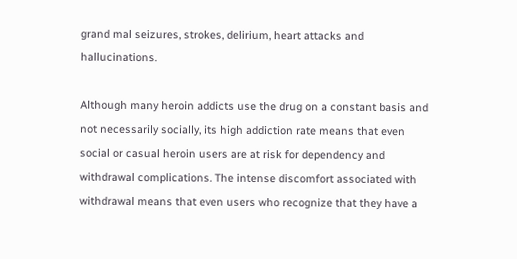grand mal seizures, strokes, delirium, heart attacks and hallucinations.

Although many heroin addicts use the drug on a constant basis and not necessarily socially, its high addiction rate means that even social or casual heroin users are at risk for dependency and withdrawal complications. The intense discomfort associated with withdrawal means that even users who recognize that they have a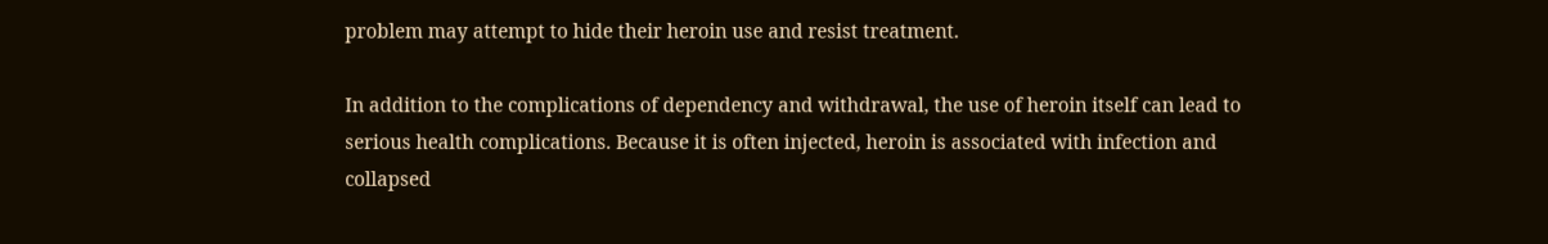problem may attempt to hide their heroin use and resist treatment.

In addition to the complications of dependency and withdrawal, the use of heroin itself can lead to serious health complications. Because it is often injected, heroin is associated with infection and collapsed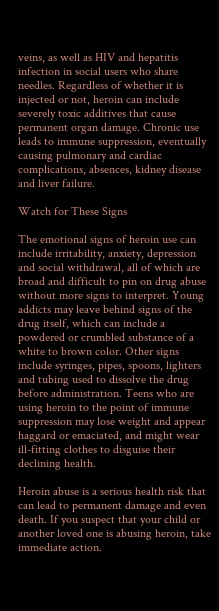veins, as well as HIV and hepatitis infection in social users who share needles. Regardless of whether it is injected or not, heroin can include severely toxic additives that cause permanent organ damage. Chronic use leads to immune suppression, eventually causing pulmonary and cardiac complications, absences, kidney disease and liver failure.

Watch for These Signs

The emotional signs of heroin use can include irritability, anxiety, depression and social withdrawal, all of which are broad and difficult to pin on drug abuse without more signs to interpret. Young addicts may leave behind signs of the drug itself, which can include a powdered or crumbled substance of a white to brown color. Other signs include syringes, pipes, spoons, lighters and tubing used to dissolve the drug before administration. Teens who are using heroin to the point of immune suppression may lose weight and appear haggard or emaciated, and might wear ill-fitting clothes to disguise their declining health.

Heroin abuse is a serious health risk that can lead to permanent damage and even death. If you suspect that your child or another loved one is abusing heroin, take immediate action.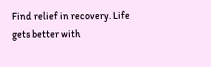Find relief in recovery. Life gets better with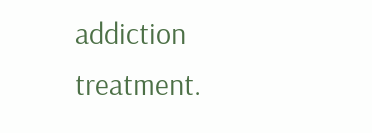addiction treatment.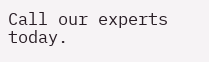Call our experts today.